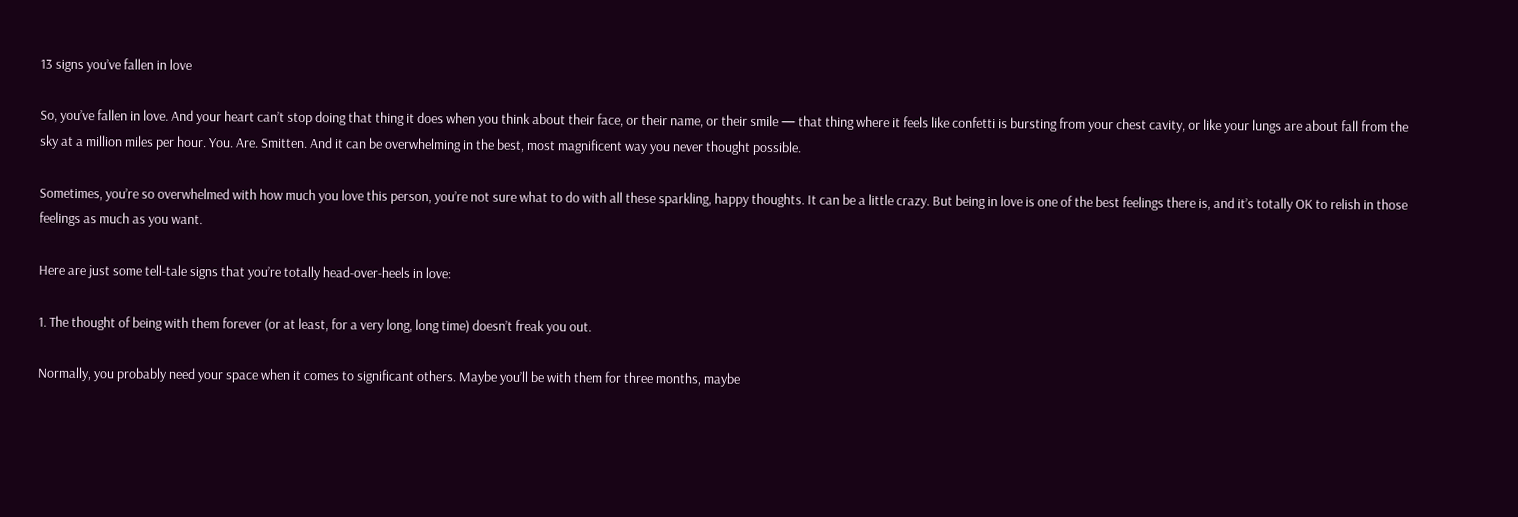13 signs you’ve fallen in love

So, you’ve fallen in love. And your heart can’t stop doing that thing it does when you think about their face, or their name, or their smile — that thing where it feels like confetti is bursting from your chest cavity, or like your lungs are about fall from the sky at a million miles per hour. You. Are. Smitten. And it can be overwhelming in the best, most magnificent way you never thought possible.

Sometimes, you’re so overwhelmed with how much you love this person, you’re not sure what to do with all these sparkling, happy thoughts. It can be a little crazy. But being in love is one of the best feelings there is, and it’s totally OK to relish in those feelings as much as you want.

Here are just some tell-tale signs that you’re totally head-over-heels in love:

1. The thought of being with them forever (or at least, for a very long, long time) doesn’t freak you out.

Normally, you probably need your space when it comes to significant others. Maybe you’ll be with them for three months, maybe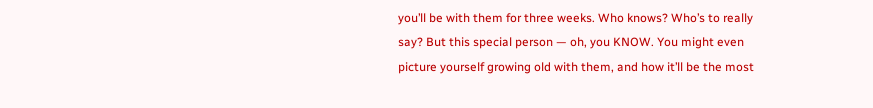you’ll be with them for three weeks. Who knows? Who’s to really say? But this special person — oh, you KNOW. You might even picture yourself growing old with them, and how it’ll be the most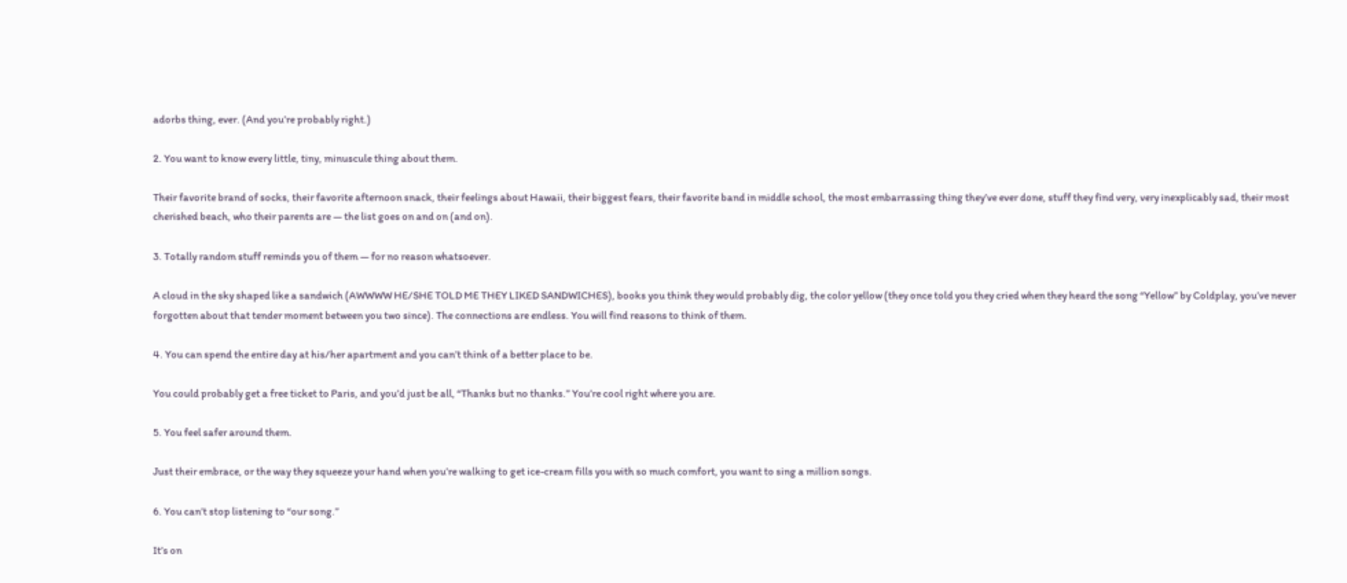adorbs thing, ever. (And you’re probably right.)

2. You want to know every little, tiny, minuscule thing about them.

Their favorite brand of socks, their favorite afternoon snack, their feelings about Hawaii, their biggest fears, their favorite band in middle school, the most embarrassing thing they’ve ever done, stuff they find very, very inexplicably sad, their most cherished beach, who their parents are — the list goes on and on (and on).

3. Totally random stuff reminds you of them — for no reason whatsoever.

A cloud in the sky shaped like a sandwich (AWWWW HE/SHE TOLD ME THEY LIKED SANDWICHES), books you think they would probably dig, the color yellow (they once told you they cried when they heard the song “Yellow” by Coldplay, you’ve never forgotten about that tender moment between you two since). The connections are endless. You will find reasons to think of them.

4. You can spend the entire day at his/her apartment and you can’t think of a better place to be.

You could probably get a free ticket to Paris, and you’d just be all, “Thanks but no thanks.” You’re cool right where you are.

5. You feel safer around them.

Just their embrace, or the way they squeeze your hand when you’re walking to get ice-cream fills you with so much comfort, you want to sing a million songs.

6. You can’t stop listening to “our song.”

It’s on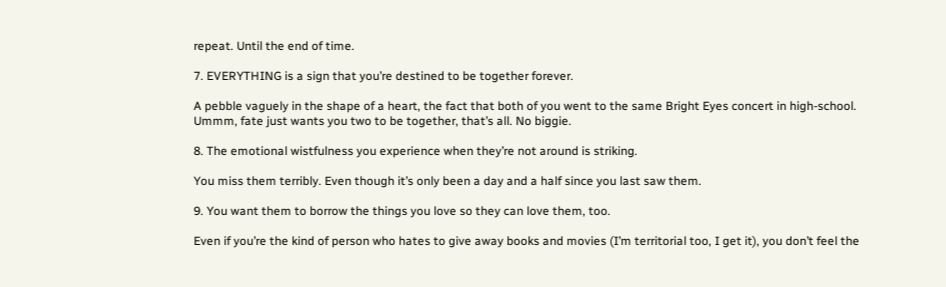repeat. Until the end of time.

7. EVERYTHING is a sign that you’re destined to be together forever.

A pebble vaguely in the shape of a heart, the fact that both of you went to the same Bright Eyes concert in high-school. Ummm, fate just wants you two to be together, that’s all. No biggie.

8. The emotional wistfulness you experience when they’re not around is striking.

You miss them terribly. Even though it’s only been a day and a half since you last saw them.

9. You want them to borrow the things you love so they can love them, too.

Even if you’re the kind of person who hates to give away books and movies (I’m territorial too, I get it), you don’t feel the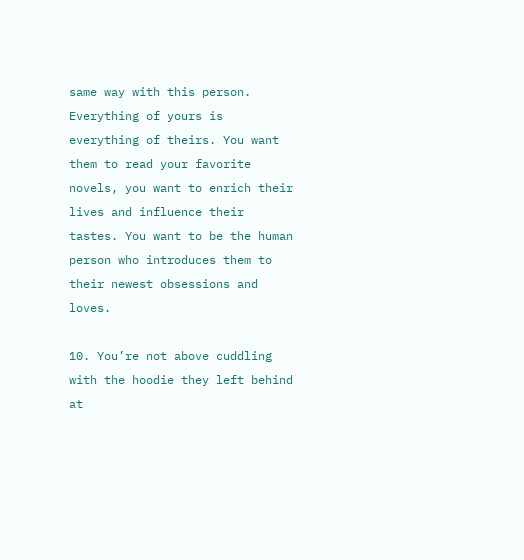same way with this person. Everything of yours is everything of theirs. You want them to read your favorite novels, you want to enrich their lives and influence their tastes. You want to be the human person who introduces them to their newest obsessions and loves.

10. You’re not above cuddling with the hoodie they left behind at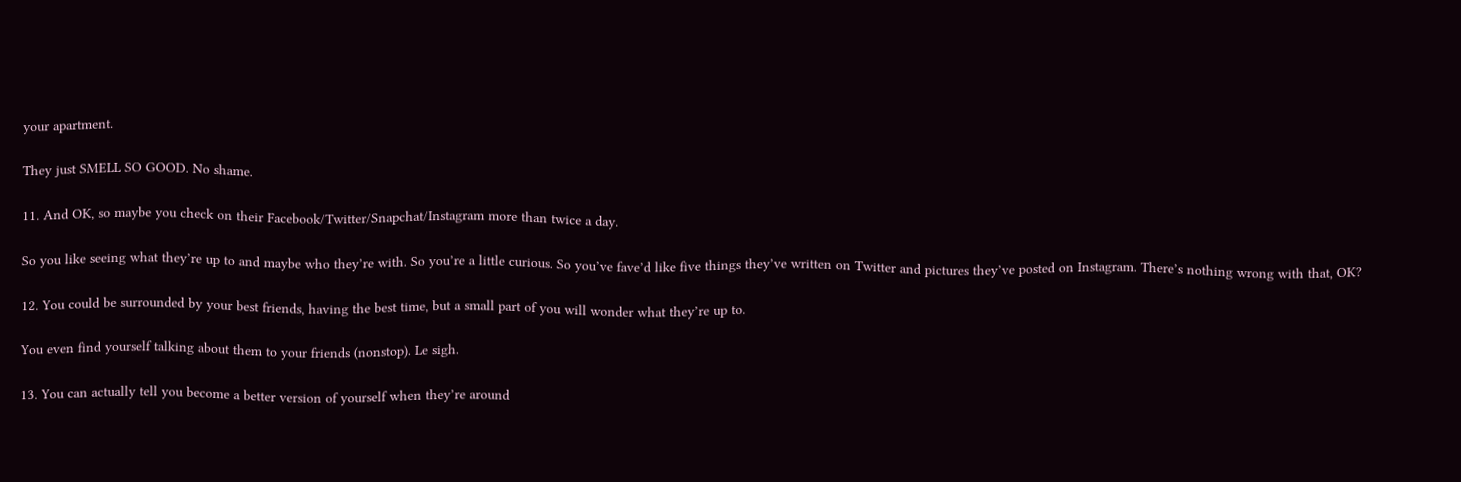your apartment.

They just SMELL SO GOOD. No shame.

11. And OK, so maybe you check on their Facebook/Twitter/Snapchat/Instagram more than twice a day.

So you like seeing what they’re up to and maybe who they’re with. So you’re a little curious. So you’ve fave’d like five things they’ve written on Twitter and pictures they’ve posted on Instagram. There’s nothing wrong with that, OK?

12. You could be surrounded by your best friends, having the best time, but a small part of you will wonder what they’re up to.

You even find yourself talking about them to your friends (nonstop). Le sigh.

13. You can actually tell you become a better version of yourself when they’re around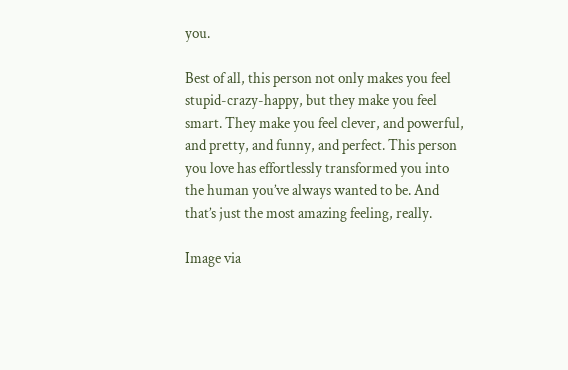you.

Best of all, this person not only makes you feel stupid-crazy-happy, but they make you feel smart. They make you feel clever, and powerful, and pretty, and funny, and perfect. This person you love has effortlessly transformed you into the human you’ve always wanted to be. And that’s just the most amazing feeling, really.

Image via